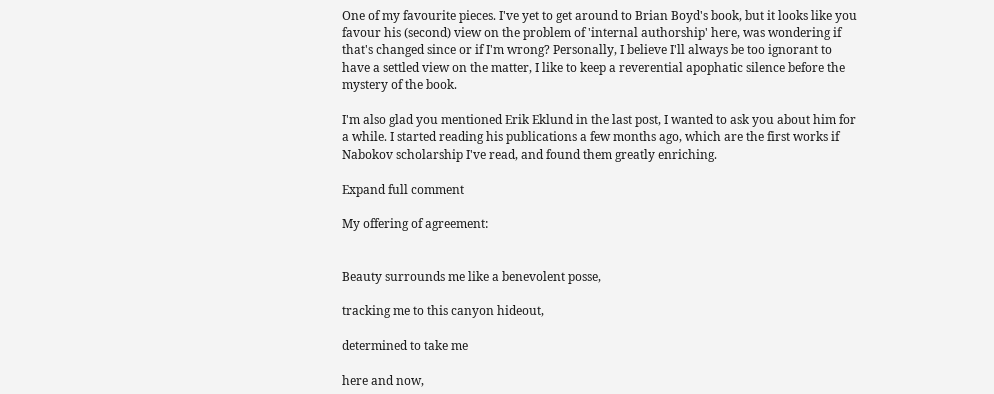One of my favourite pieces. I've yet to get around to Brian Boyd's book, but it looks like you favour his (second) view on the problem of 'internal authorship' here, was wondering if that's changed since or if I'm wrong? Personally, I believe I'll always be too ignorant to have a settled view on the matter, I like to keep a reverential apophatic silence before the mystery of the book.

I'm also glad you mentioned Erik Eklund in the last post, I wanted to ask you about him for a while. I started reading his publications a few months ago, which are the first works if Nabokov scholarship I've read, and found them greatly enriching.

Expand full comment

My offering of agreement:


Beauty surrounds me like a benevolent posse,

tracking me to this canyon hideout,

determined to take me

here and now,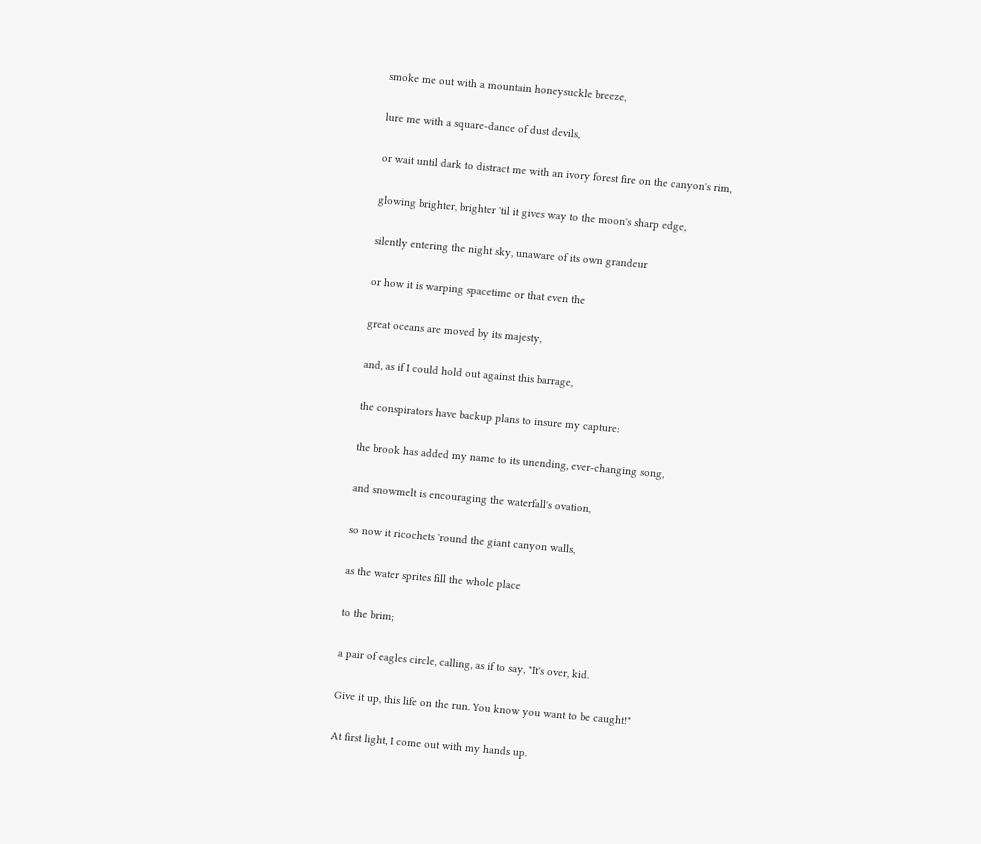smoke me out with a mountain honeysuckle breeze,

lure me with a square-dance of dust devils,

or wait until dark to distract me with an ivory forest fire on the canyon's rim,

glowing brighter, brighter 'til it gives way to the moon's sharp edge,

silently entering the night sky, unaware of its own grandeur

or how it is warping spacetime or that even the

great oceans are moved by its majesty,

and, as if I could hold out against this barrage,

the conspirators have backup plans to insure my capture:

the brook has added my name to its unending, ever-changing song,

and snowmelt is encouraging the waterfall's ovation,

so now it ricochets 'round the giant canyon walls,

as the water sprites fill the whole place

to the brim;

a pair of eagles circle, calling, as if to say, "It's over, kid.

Give it up, this life on the run. You know you want to be caught!"

At first light, I come out with my hands up.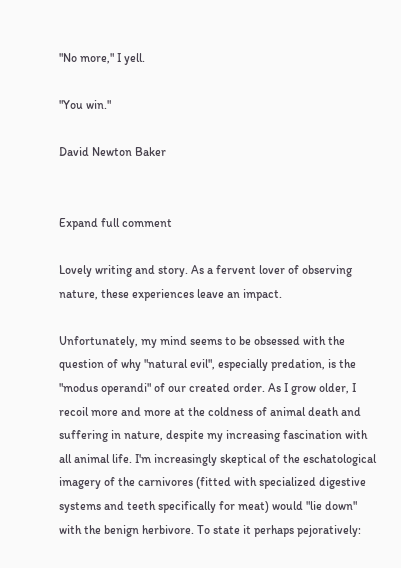"No more," I yell.

"You win."

David Newton Baker


Expand full comment

Lovely writing and story. As a fervent lover of observing nature, these experiences leave an impact.

Unfortunately, my mind seems to be obsessed with the question of why "natural evil", especially predation, is the "modus operandi" of our created order. As I grow older, I recoil more and more at the coldness of animal death and suffering in nature, despite my increasing fascination with all animal life. I'm increasingly skeptical of the eschatological imagery of the carnivores (fitted with specialized digestive systems and teeth specifically for meat) would "lie down" with the benign herbivore. To state it perhaps pejoratively: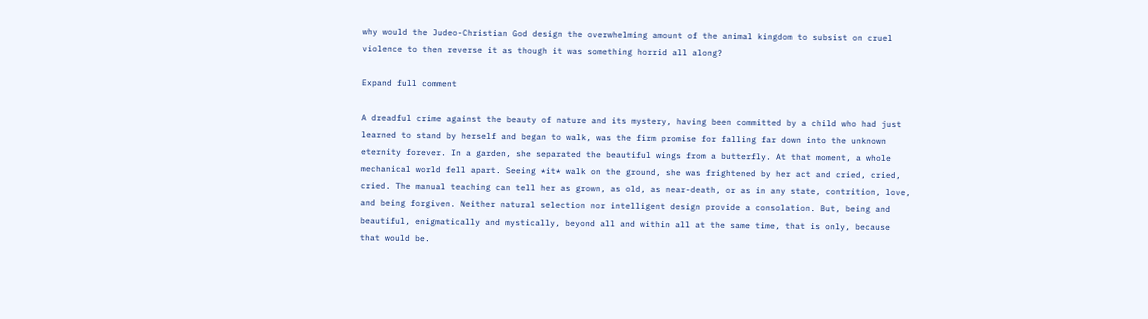why would the Judeo-Christian God design the overwhelming amount of the animal kingdom to subsist on cruel violence to then reverse it as though it was something horrid all along?

Expand full comment

A dreadful crime against the beauty of nature and its mystery, having been committed by a child who had just learned to stand by herself and began to walk, was the firm promise for falling far down into the unknown eternity forever. In a garden, she separated the beautiful wings from a butterfly. At that moment, a whole mechanical world fell apart. Seeing *it* walk on the ground, she was frightened by her act and cried, cried, cried. The manual teaching can tell her as grown, as old, as near-death, or as in any state, contrition, love, and being forgiven. Neither natural selection nor intelligent design provide a consolation. But, being and beautiful, enigmatically and mystically, beyond all and within all at the same time, that is only, because that would be.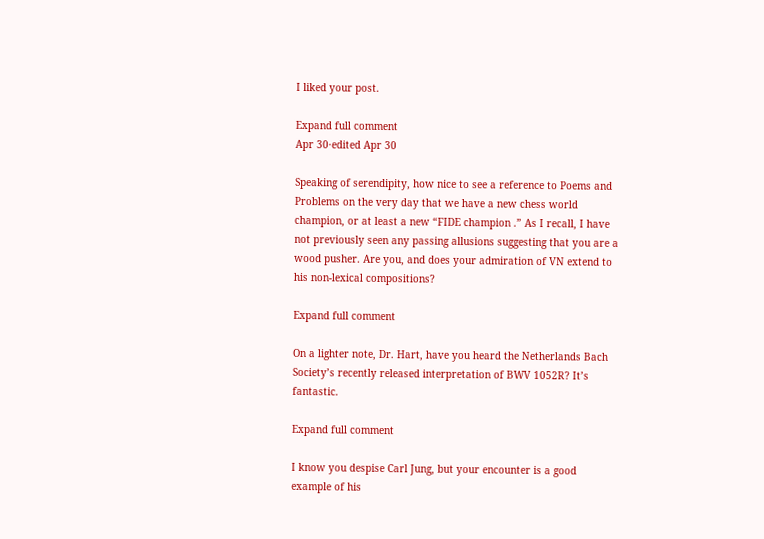I liked your post.

Expand full comment
Apr 30·edited Apr 30

Speaking of serendipity, how nice to see a reference to Poems and Problems on the very day that we have a new chess world champion, or at least a new “FIDE champion .” As I recall, I have not previously seen any passing allusions suggesting that you are a wood pusher. Are you, and does your admiration of VN extend to his non-lexical compositions?

Expand full comment

On a lighter note, Dr. Hart, have you heard the Netherlands Bach Society’s recently released interpretation of BWV 1052R? It’s fantastic.

Expand full comment

I know you despise Carl Jung, but your encounter is a good example of his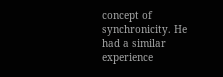concept of synchronicity. He had a similar experience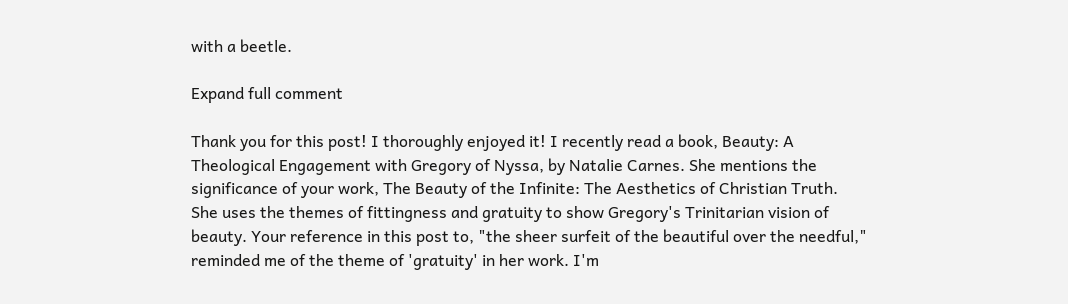with a beetle.

Expand full comment

Thank you for this post! I thoroughly enjoyed it! I recently read a book, Beauty: A Theological Engagement with Gregory of Nyssa, by Natalie Carnes. She mentions the significance of your work, The Beauty of the Infinite: The Aesthetics of Christian Truth. She uses the themes of fittingness and gratuity to show Gregory's Trinitarian vision of beauty. Your reference in this post to, "the sheer surfeit of the beautiful over the needful," reminded me of the theme of 'gratuity' in her work. I'm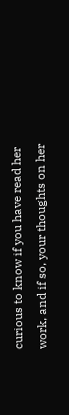curious to know if you have read her work, and if so, your thoughts on her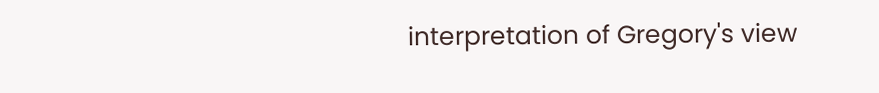interpretation of Gregory's view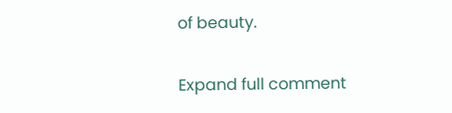of beauty.

Expand full comment